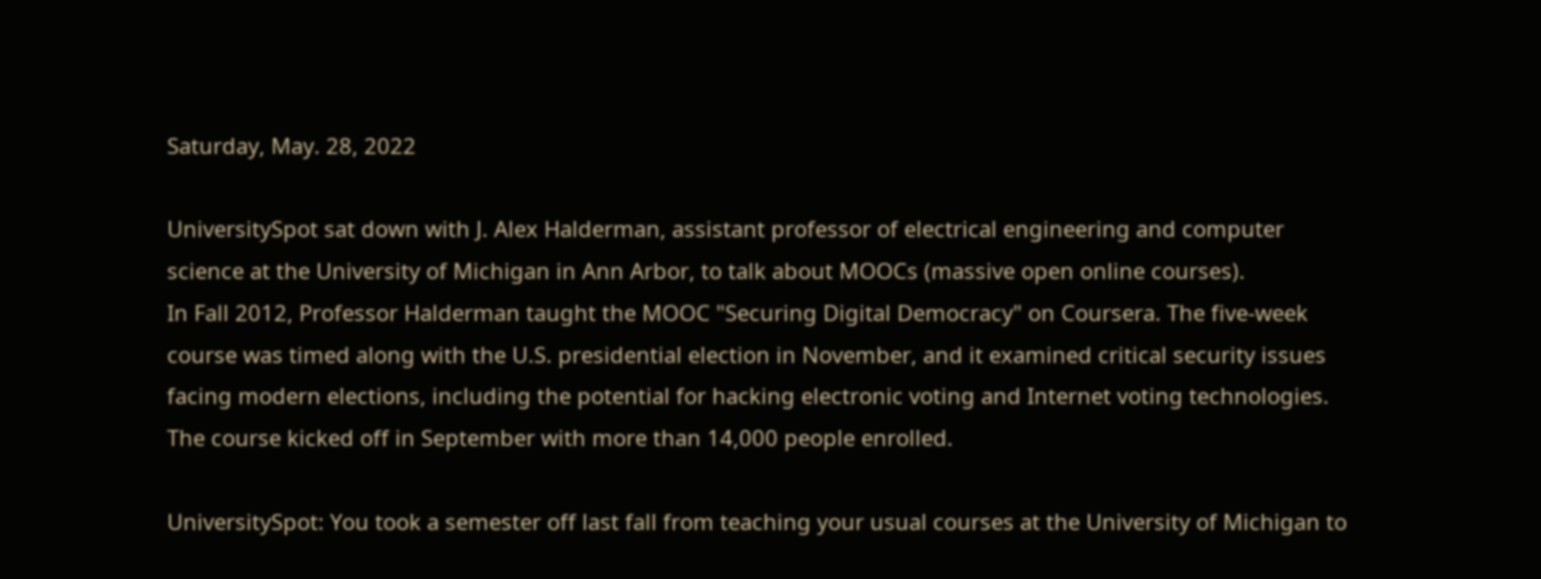Saturday, May. 28, 2022

UniversitySpot sat down with J. Alex Halderman, assistant professor of electrical engineering and computer science at the University of Michigan in Ann Arbor, to talk about MOOCs (massive open online courses).
In Fall 2012, Professor Halderman taught the MOOC "Securing Digital Democracy" on Coursera. The five-week course was timed along with the U.S. presidential election in November, and it examined critical security issues facing modern elections, including the potential for hacking electronic voting and Internet voting technologies. The course kicked off in September with more than 14,000 people enrolled.

UniversitySpot: You took a semester off last fall from teaching your usual courses at the University of Michigan to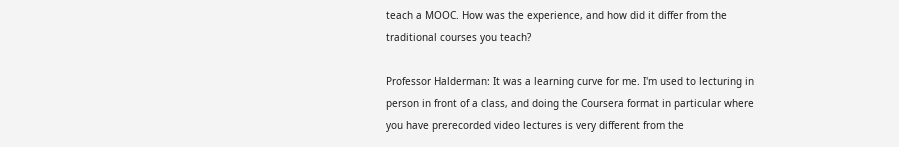teach a MOOC. How was the experience, and how did it differ from the traditional courses you teach?

Professor Halderman: It was a learning curve for me. I'm used to lecturing in person in front of a class, and doing the Coursera format in particular where you have prerecorded video lectures is very different from the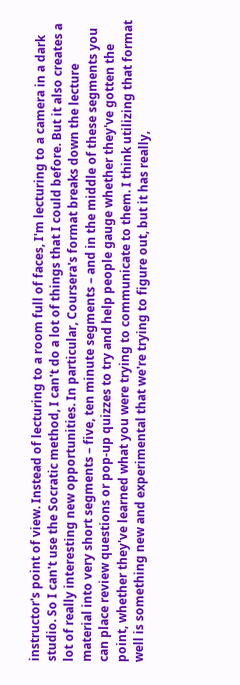instructor's point of view. Instead of lecturing to a room full of faces, I'm lecturing to a camera in a dark studio. So I can't use the Socratic method, I can't do a lot of things that I could before. But it also creates a lot of really interesting new opportunities. In particular, Coursera's format breaks down the lecture material into very short segments – five, ten minute segments – and in the middle of these segments you can place review questions or pop-up quizzes to try and help people gauge whether they've gotten the point, whether they've learned what you were trying to communicate to them. I think utilizing that format well is something new and experimental that we're trying to figure out, but it has really,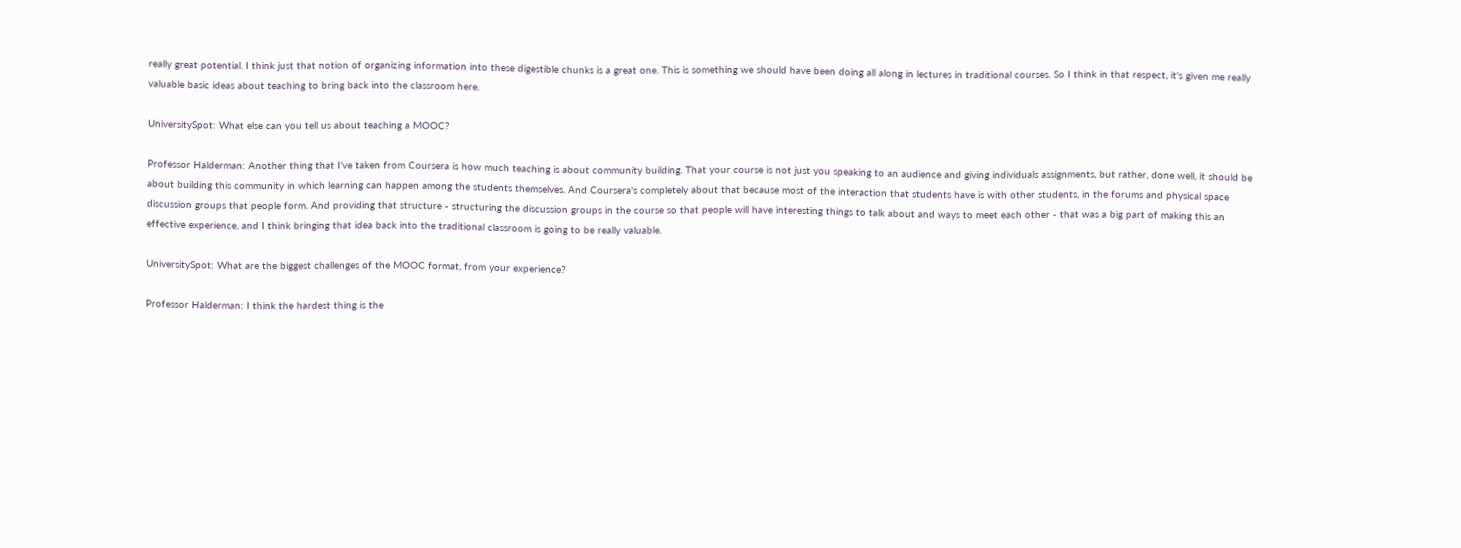really great potential. I think just that notion of organizing information into these digestible chunks is a great one. This is something we should have been doing all along in lectures in traditional courses. So I think in that respect, it's given me really valuable basic ideas about teaching to bring back into the classroom here.

UniversitySpot: What else can you tell us about teaching a MOOC?

Professor Halderman: Another thing that I've taken from Coursera is how much teaching is about community building. That your course is not just you speaking to an audience and giving individuals assignments, but rather, done well, it should be about building this community in which learning can happen among the students themselves. And Coursera's completely about that because most of the interaction that students have is with other students, in the forums and physical space discussion groups that people form. And providing that structure - structuring the discussion groups in the course so that people will have interesting things to talk about and ways to meet each other - that was a big part of making this an effective experience, and I think bringing that idea back into the traditional classroom is going to be really valuable.

UniversitySpot: What are the biggest challenges of the MOOC format, from your experience?

Professor Halderman: I think the hardest thing is the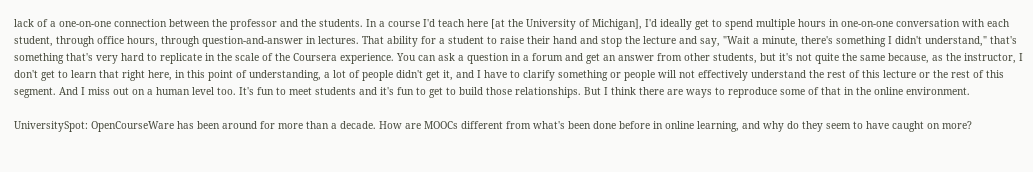lack of a one-on-one connection between the professor and the students. In a course I'd teach here [at the University of Michigan], I'd ideally get to spend multiple hours in one-on-one conversation with each student, through office hours, through question-and-answer in lectures. That ability for a student to raise their hand and stop the lecture and say, "Wait a minute, there's something I didn't understand," that's something that's very hard to replicate in the scale of the Coursera experience. You can ask a question in a forum and get an answer from other students, but it's not quite the same because, as the instructor, I don't get to learn that right here, in this point of understanding, a lot of people didn't get it, and I have to clarify something or people will not effectively understand the rest of this lecture or the rest of this segment. And I miss out on a human level too. It's fun to meet students and it's fun to get to build those relationships. But I think there are ways to reproduce some of that in the online environment.

UniversitySpot: OpenCourseWare has been around for more than a decade. How are MOOCs different from what's been done before in online learning, and why do they seem to have caught on more?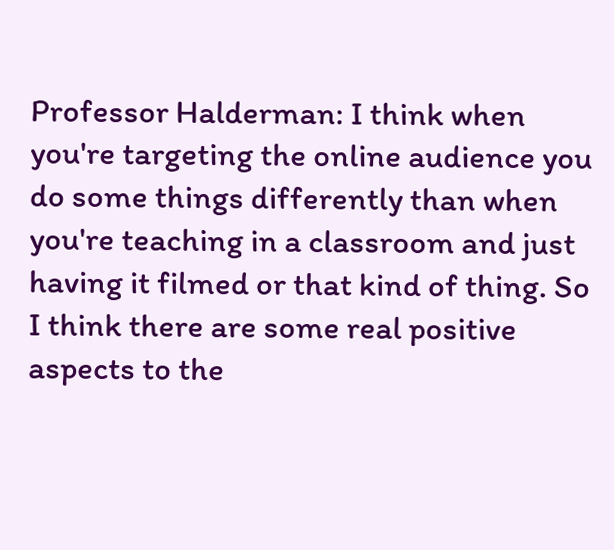Professor Halderman: I think when you're targeting the online audience you do some things differently than when you're teaching in a classroom and just having it filmed or that kind of thing. So I think there are some real positive aspects to the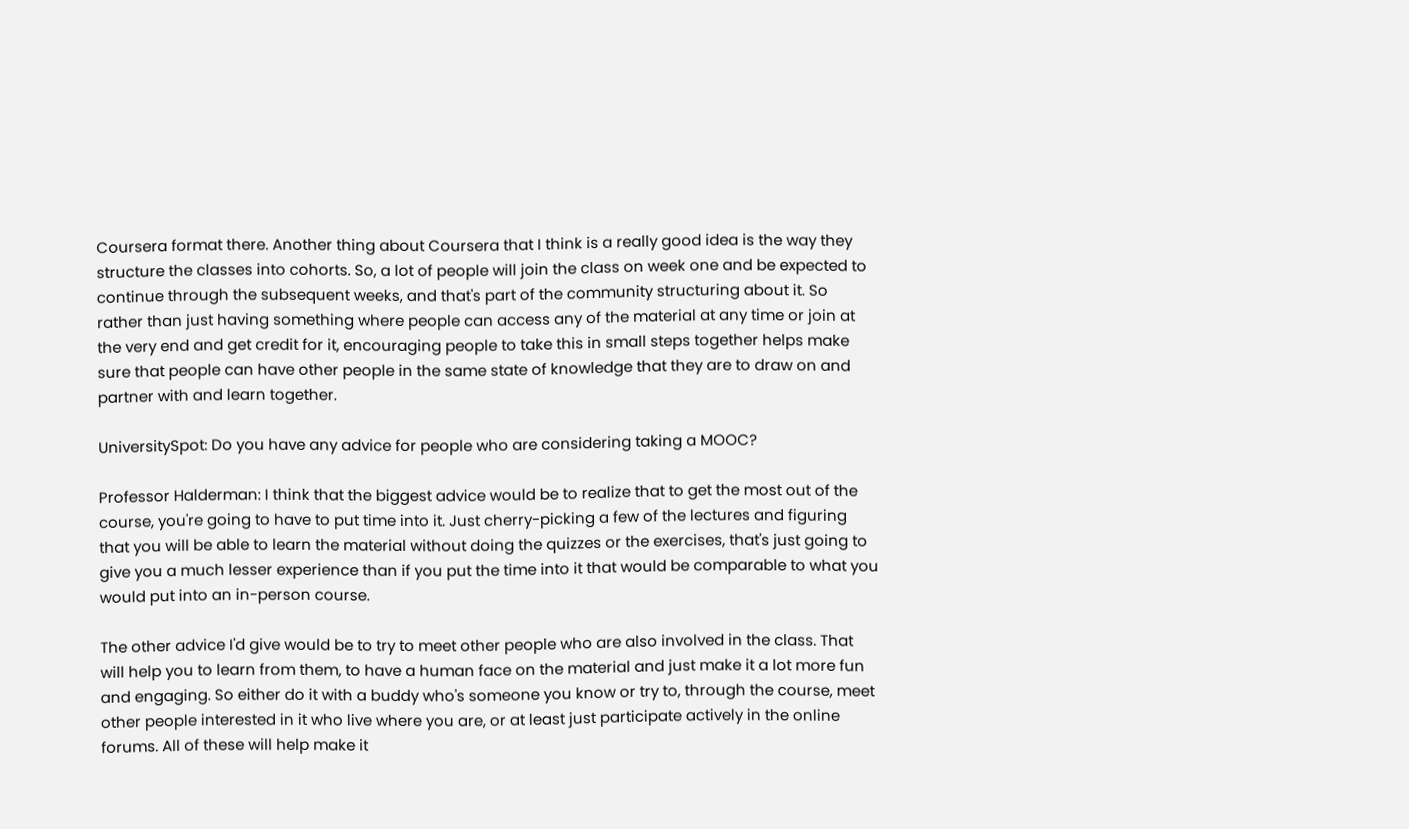Coursera format there. Another thing about Coursera that I think is a really good idea is the way they structure the classes into cohorts. So, a lot of people will join the class on week one and be expected to continue through the subsequent weeks, and that's part of the community structuring about it. So rather than just having something where people can access any of the material at any time or join at the very end and get credit for it, encouraging people to take this in small steps together helps make sure that people can have other people in the same state of knowledge that they are to draw on and partner with and learn together.

UniversitySpot: Do you have any advice for people who are considering taking a MOOC?

Professor Halderman: I think that the biggest advice would be to realize that to get the most out of the course, you're going to have to put time into it. Just cherry-picking a few of the lectures and figuring that you will be able to learn the material without doing the quizzes or the exercises, that's just going to give you a much lesser experience than if you put the time into it that would be comparable to what you would put into an in-person course.

The other advice I'd give would be to try to meet other people who are also involved in the class. That will help you to learn from them, to have a human face on the material and just make it a lot more fun and engaging. So either do it with a buddy who's someone you know or try to, through the course, meet other people interested in it who live where you are, or at least just participate actively in the online forums. All of these will help make it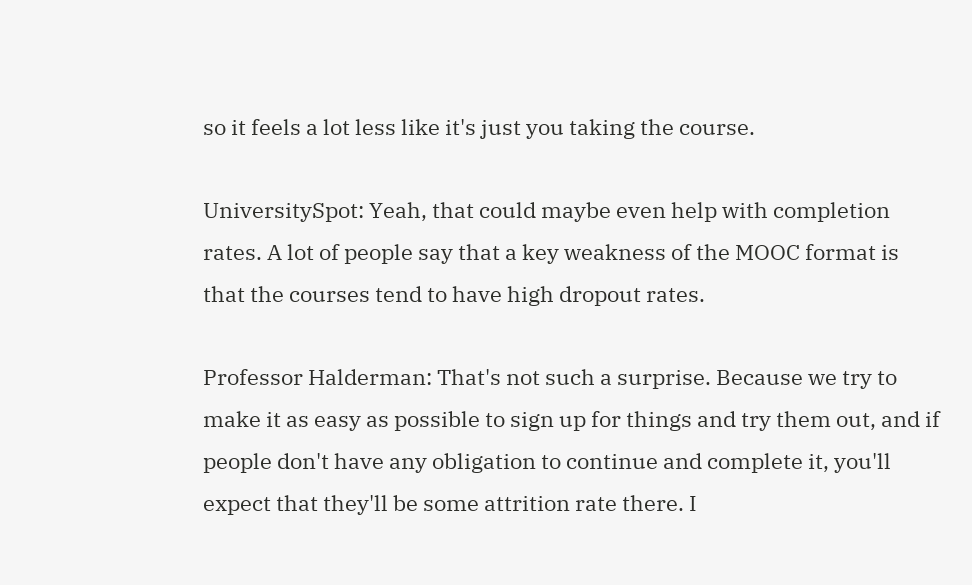so it feels a lot less like it's just you taking the course.

UniversitySpot: Yeah, that could maybe even help with completion rates. A lot of people say that a key weakness of the MOOC format is that the courses tend to have high dropout rates.

Professor Halderman: That's not such a surprise. Because we try to make it as easy as possible to sign up for things and try them out, and if people don't have any obligation to continue and complete it, you'll expect that they'll be some attrition rate there. I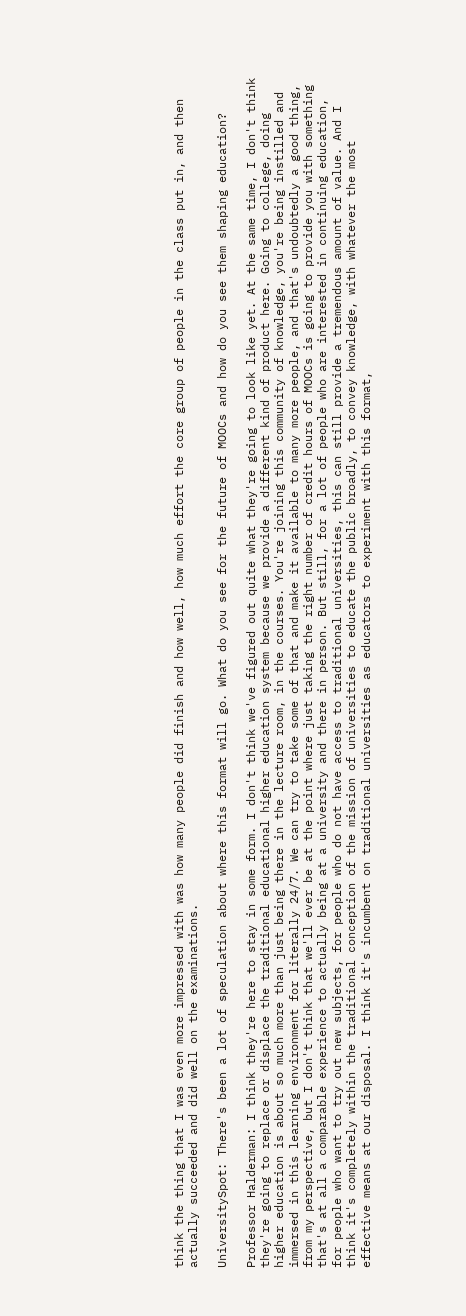think the thing that I was even more impressed with was how many people did finish and how well, how much effort the core group of people in the class put in, and then actually succeeded and did well on the examinations.

UniversitySpot: There's been a lot of speculation about where this format will go. What do you see for the future of MOOCs and how do you see them shaping education?

Professor Halderman: I think they're here to stay in some form. I don't think we've figured out quite what they're going to look like yet. At the same time, I don't think they're going to replace or displace the traditional educational higher education system because we provide a different kind of product here. Going to college, doing higher education is about so much more than just being there in the lecture room, in the courses. You're joining this community of knowledge, you're being instilled and immersed in this learning environment for literally 24/7. We can try to take some of that and make it available to many more people, and that's undoubtedly a good thing, from my perspective, but I don't think that we'll ever be at the point where just taking the right number of credit hours of MOOCs is going to provide you with something that's at all a comparable experience to actually being at a university and there in person. But still, for a lot of people who are interested in continuing education, for people who want to try out new subjects, for people who do not have access to traditional universities, this can still provide a tremendous amount of value. And I think it's completely within the traditional conception of the mission of universities to educate the public broadly, to convey knowledge, with whatever the most effective means at our disposal. I think it's incumbent on traditional universities as educators to experiment with this format,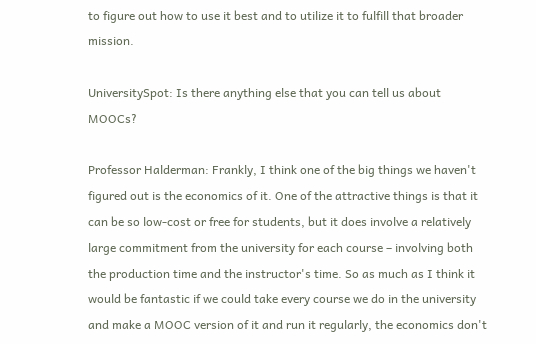to figure out how to use it best and to utilize it to fulfill that broader mission.

UniversitySpot: Is there anything else that you can tell us about MOOCs?

Professor Halderman: Frankly, I think one of the big things we haven't figured out is the economics of it. One of the attractive things is that it can be so low-cost or free for students, but it does involve a relatively large commitment from the university for each course – involving both the production time and the instructor's time. So as much as I think it would be fantastic if we could take every course we do in the university and make a MOOC version of it and run it regularly, the economics don't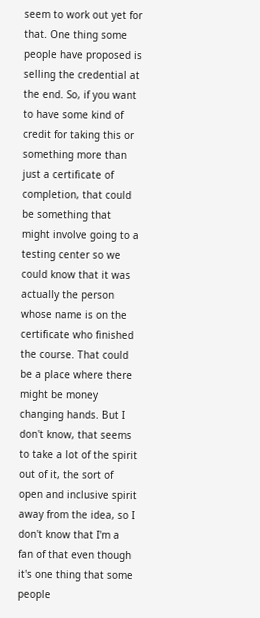seem to work out yet for that. One thing some people have proposed is selling the credential at the end. So, if you want to have some kind of credit for taking this or something more than just a certificate of completion, that could be something that might involve going to a testing center so we could know that it was actually the person whose name is on the certificate who finished the course. That could be a place where there might be money changing hands. But I don't know, that seems to take a lot of the spirit out of it, the sort of open and inclusive spirit away from the idea, so I don't know that I'm a fan of that even though it's one thing that some people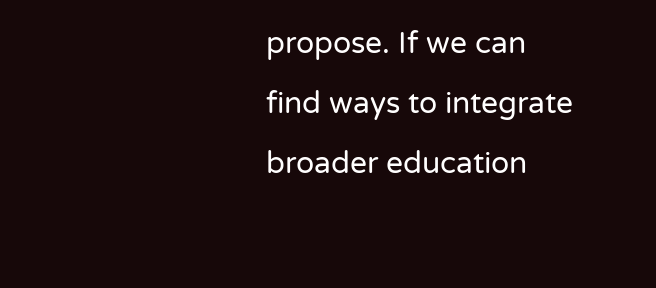propose. If we can find ways to integrate broader education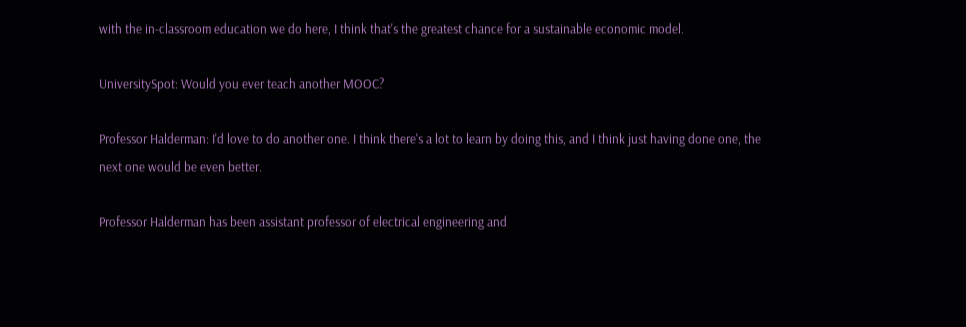with the in-classroom education we do here, I think that's the greatest chance for a sustainable economic model.

UniversitySpot: Would you ever teach another MOOC?

Professor Halderman: I'd love to do another one. I think there's a lot to learn by doing this, and I think just having done one, the next one would be even better.

Professor Halderman has been assistant professor of electrical engineering and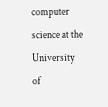computer science at the University of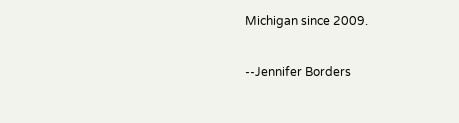Michigan since 2009.

--Jennifer Borders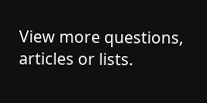View more questions, articles or lists.